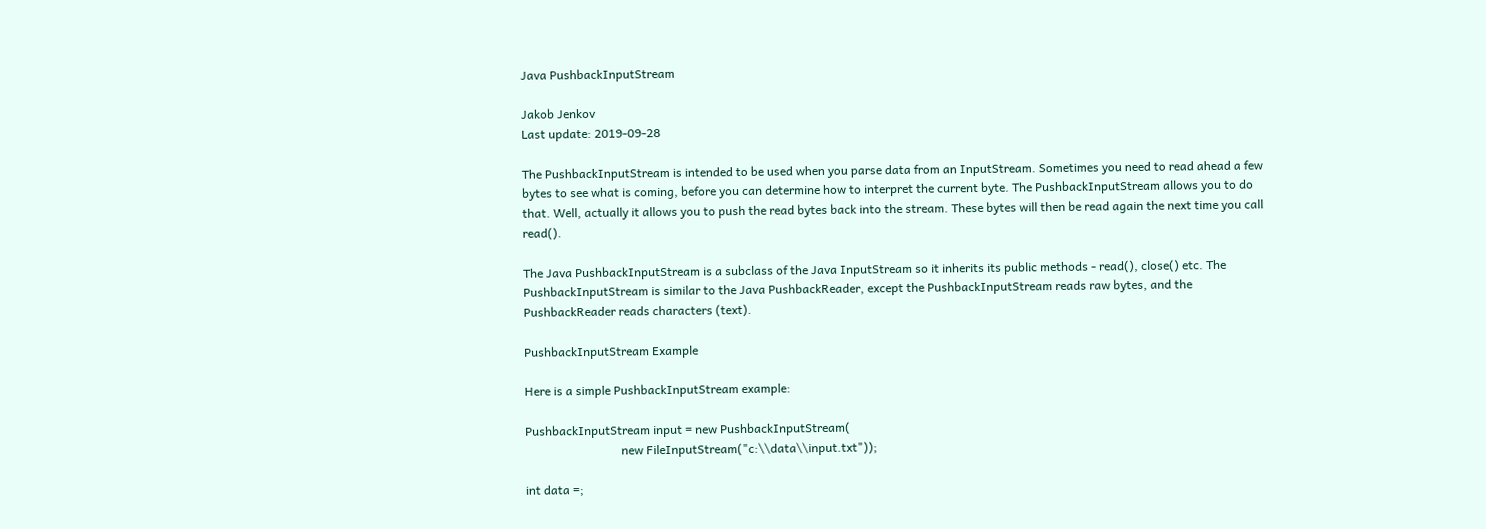Java PushbackInputStream

Jakob Jenkov
Last update: 2019-09-28

The PushbackInputStream is intended to be used when you parse data from an InputStream. Sometimes you need to read ahead a few bytes to see what is coming, before you can determine how to interpret the current byte. The PushbackInputStream allows you to do that. Well, actually it allows you to push the read bytes back into the stream. These bytes will then be read again the next time you call read().

The Java PushbackInputStream is a subclass of the Java InputStream so it inherits its public methods - read(), close() etc. The PushbackInputStream is similar to the Java PushbackReader, except the PushbackInputStream reads raw bytes, and the PushbackReader reads characters (text).

PushbackInputStream Example

Here is a simple PushbackInputStream example:

PushbackInputStream input = new PushbackInputStream(
                                new FileInputStream("c:\\data\\input.txt"));

int data =;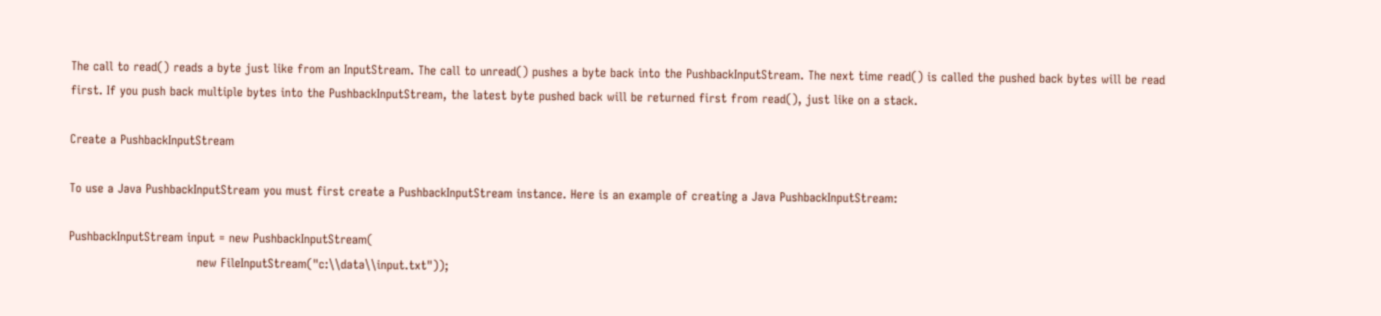The call to read() reads a byte just like from an InputStream. The call to unread() pushes a byte back into the PushbackInputStream. The next time read() is called the pushed back bytes will be read first. If you push back multiple bytes into the PushbackInputStream, the latest byte pushed back will be returned first from read(), just like on a stack.

Create a PushbackInputStream

To use a Java PushbackInputStream you must first create a PushbackInputStream instance. Here is an example of creating a Java PushbackInputStream:

PushbackInputStream input = new PushbackInputStream(
                                new FileInputStream("c:\\data\\input.txt"));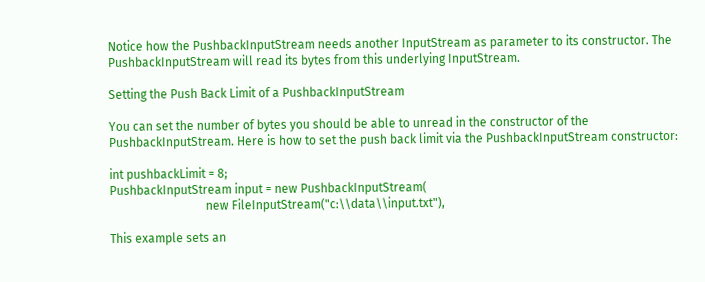Notice how the PushbackInputStream needs another InputStream as parameter to its constructor. The PushbackInputStream will read its bytes from this underlying InputStream.

Setting the Push Back Limit of a PushbackInputStream

You can set the number of bytes you should be able to unread in the constructor of the PushbackInputStream. Here is how to set the push back limit via the PushbackInputStream constructor:

int pushbackLimit = 8;
PushbackInputStream input = new PushbackInputStream(
                                new FileInputStream("c:\\data\\input.txt"),

This example sets an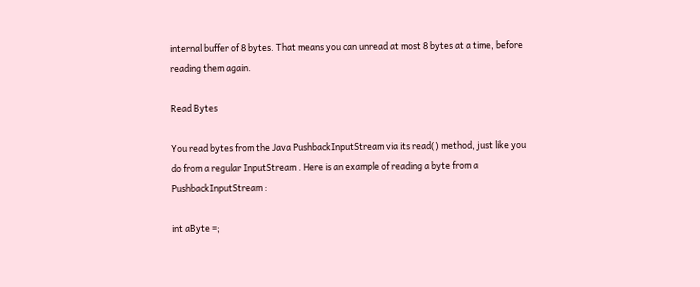internal buffer of 8 bytes. That means you can unread at most 8 bytes at a time, before reading them again.

Read Bytes

You read bytes from the Java PushbackInputStream via its read() method, just like you do from a regular InputStream . Here is an example of reading a byte from a PushbackInputStream :

int aByte =;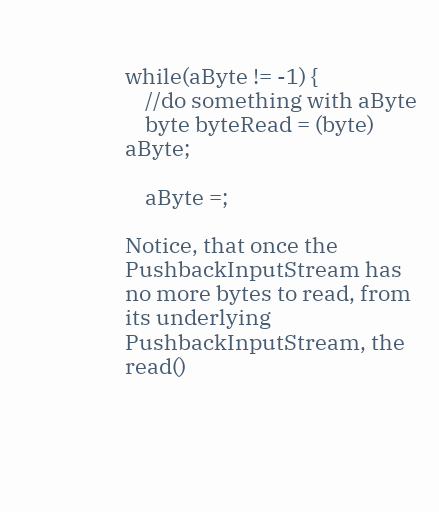while(aByte != -1) {
    //do something with aByte
    byte byteRead = (byte) aByte;

    aByte =;

Notice, that once the PushbackInputStream has no more bytes to read, from its underlying PushbackInputStream, the read()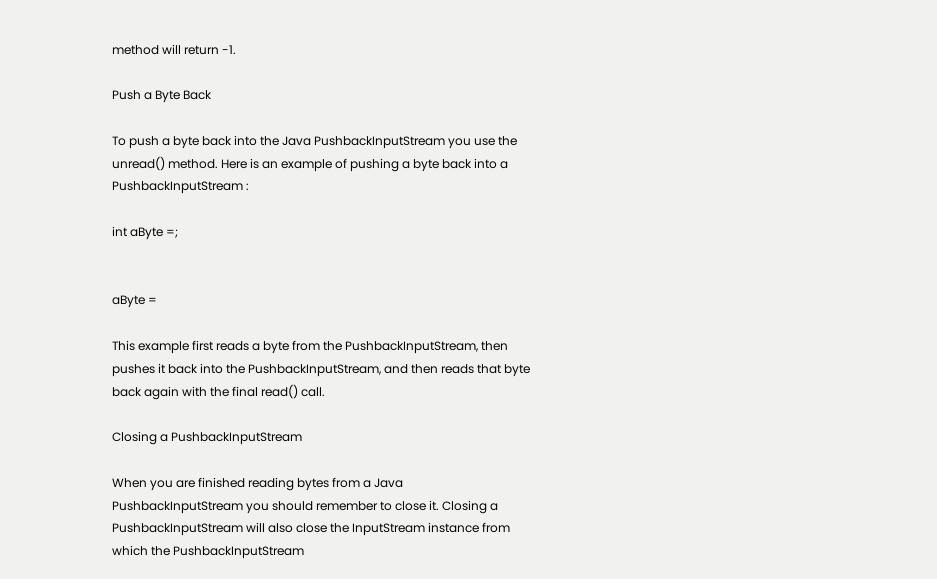method will return -1.

Push a Byte Back

To push a byte back into the Java PushbackInputStream you use the unread() method. Here is an example of pushing a byte back into a PushbackInputStream :

int aByte =;


aByte =

This example first reads a byte from the PushbackInputStream, then pushes it back into the PushbackInputStream, and then reads that byte back again with the final read() call.

Closing a PushbackInputStream

When you are finished reading bytes from a Java PushbackInputStream you should remember to close it. Closing a PushbackInputStream will also close the InputStream instance from which the PushbackInputStream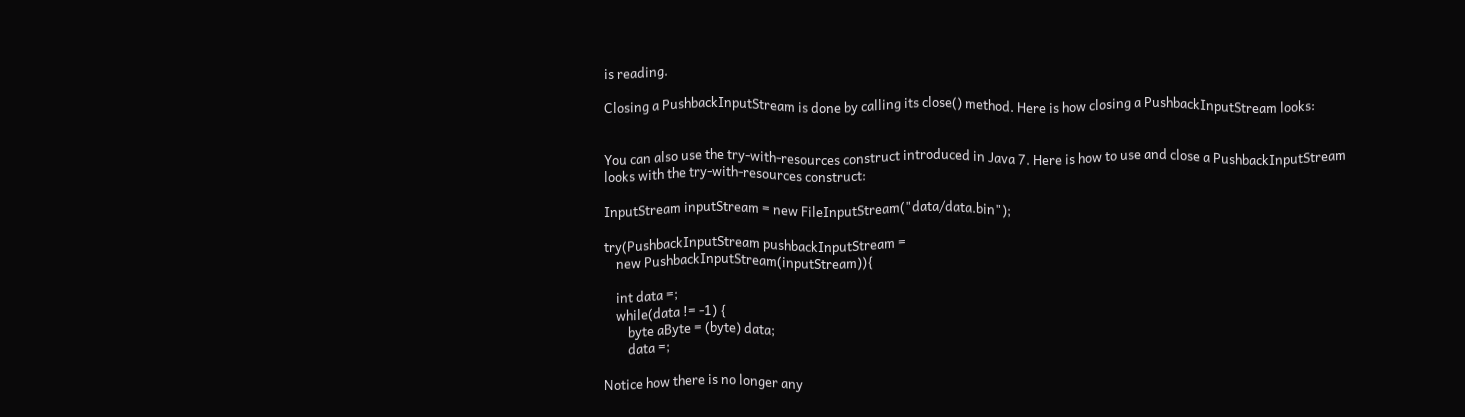is reading.

Closing a PushbackInputStream is done by calling its close() method. Here is how closing a PushbackInputStream looks:


You can also use the try-with-resources construct introduced in Java 7. Here is how to use and close a PushbackInputStream looks with the try-with-resources construct:

InputStream inputStream = new FileInputStream("data/data.bin");

try(PushbackInputStream pushbackInputStream =
    new PushbackInputStream(inputStream)){

    int data =;
    while(data != -1) {
        byte aByte = (byte) data;
        data =;

Notice how there is no longer any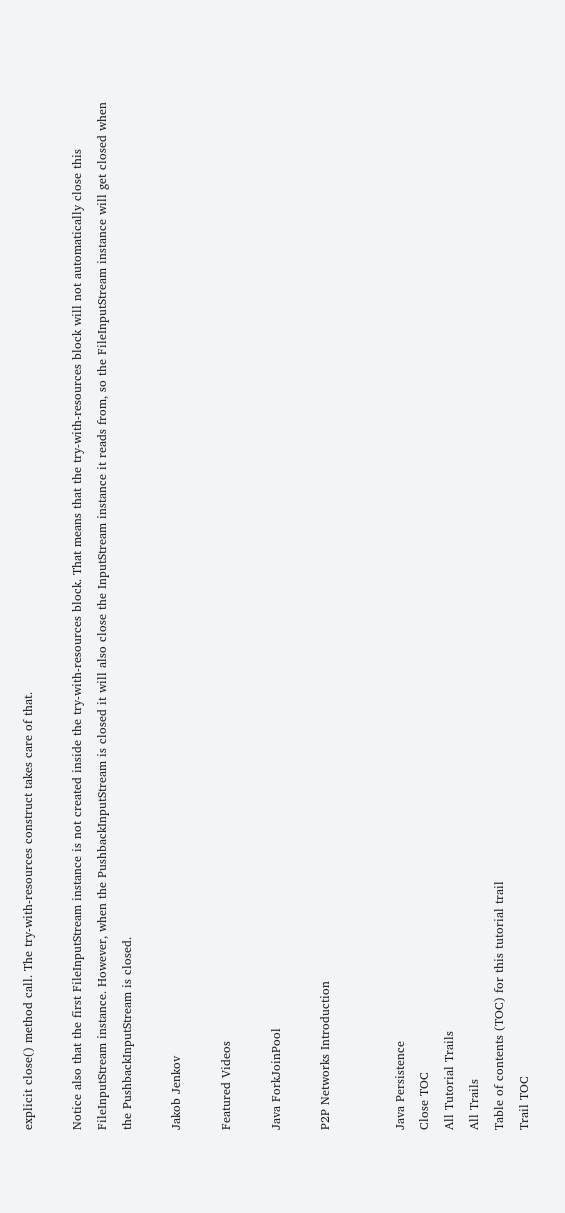explicit close() method call. The try-with-resources construct takes care of that.

Notice also that the first FileInputStream instance is not created inside the try-with-resources block. That means that the try-with-resources block will not automatically close this FileInputStream instance. However, when the PushbackInputStream is closed it will also close the InputStream instance it reads from, so the FileInputStream instance will get closed when the PushbackInputStream is closed.

Jakob Jenkov

Featured Videos

Java ForkJoinPool

P2P Networks Introduction


Java Persistence
Close TOC
All Tutorial Trails
All Trails
Table of contents (TOC) for this tutorial trail
Trail TOC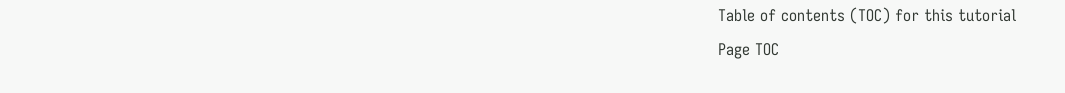Table of contents (TOC) for this tutorial
Page TOC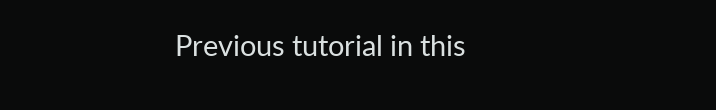Previous tutorial in this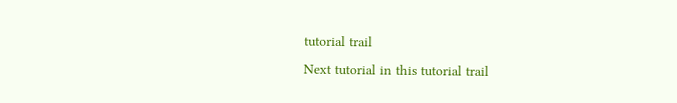tutorial trail
Next tutorial in this tutorial trail